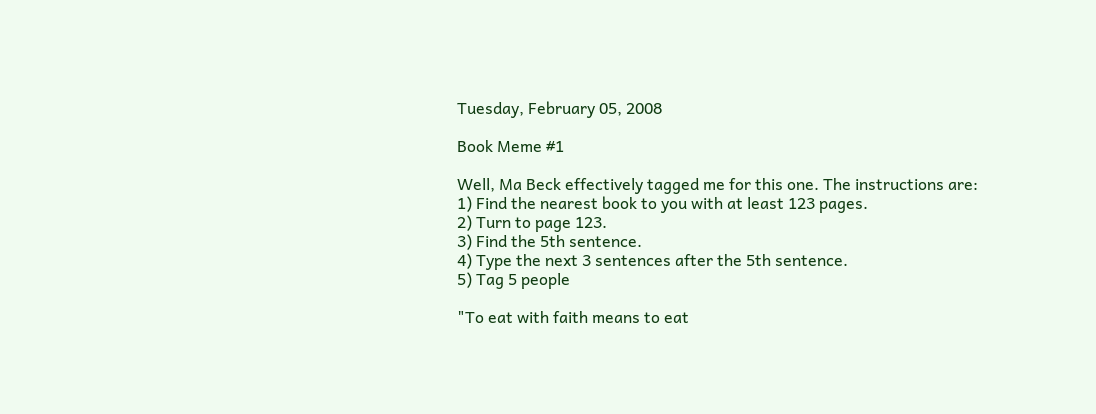Tuesday, February 05, 2008

Book Meme #1

Well, Ma Beck effectively tagged me for this one. The instructions are:
1) Find the nearest book to you with at least 123 pages.
2) Turn to page 123.
3) Find the 5th sentence.
4) Type the next 3 sentences after the 5th sentence.
5) Tag 5 people

"To eat with faith means to eat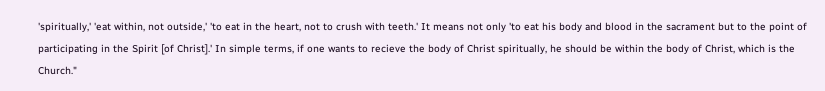'spiritually,' 'eat within, not outside,' 'to eat in the heart, not to crush with teeth.' It means not only 'to eat his body and blood in the sacrament but to the point of participating in the Spirit [of Christ].' In simple terms, if one wants to recieve the body of Christ spiritually, he should be within the body of Christ, which is the Church."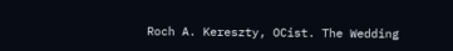Roch A. Kereszty, OCist. The Wedding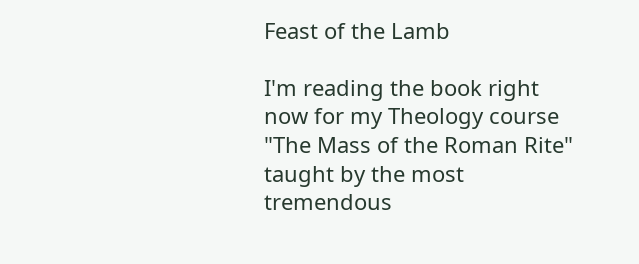Feast of the Lamb

I'm reading the book right now for my Theology course "The Mass of the Roman Rite" taught by the most tremendous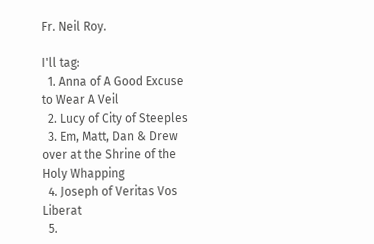Fr. Neil Roy.

I'll tag:
  1. Anna of A Good Excuse to Wear A Veil
  2. Lucy of City of Steeples
  3. Em, Matt, Dan & Drew over at the Shrine of the Holy Whapping
  4. Joseph of Veritas Vos Liberat
  5.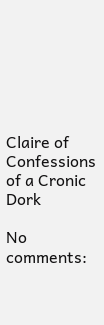Claire of Confessions of a Cronic Dork

No comments: